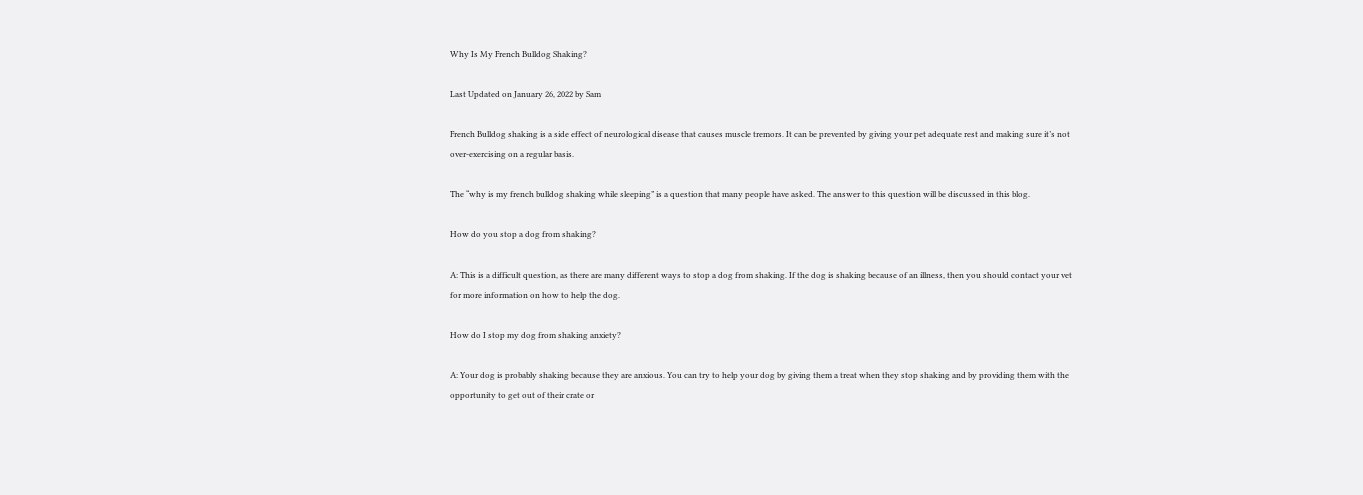Why Is My French Bulldog Shaking?

Last Updated on January 26, 2022 by Sam

French Bulldog shaking is a side effect of neurological disease that causes muscle tremors. It can be prevented by giving your pet adequate rest and making sure it’s not over-exercising on a regular basis.

The “why is my french bulldog shaking while sleeping” is a question that many people have asked. The answer to this question will be discussed in this blog.

How do you stop a dog from shaking?

A: This is a difficult question, as there are many different ways to stop a dog from shaking. If the dog is shaking because of an illness, then you should contact your vet for more information on how to help the dog.

How do I stop my dog from shaking anxiety?

A: Your dog is probably shaking because they are anxious. You can try to help your dog by giving them a treat when they stop shaking and by providing them with the opportunity to get out of their crate or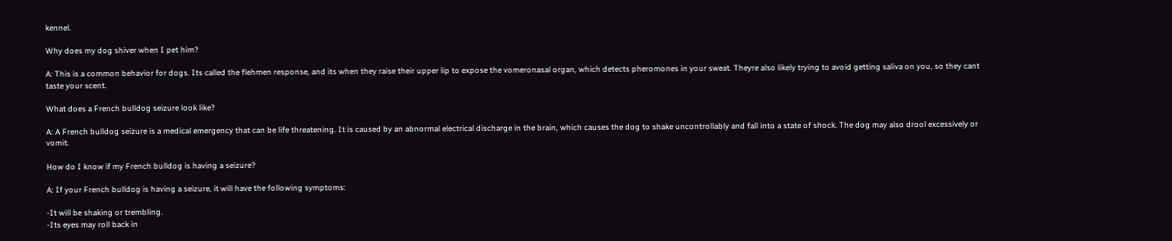kennel.

Why does my dog shiver when I pet him?

A: This is a common behavior for dogs. Its called the flehmen response, and its when they raise their upper lip to expose the vomeronasal organ, which detects pheromones in your sweat. Theyre also likely trying to avoid getting saliva on you, so they cant taste your scent.

What does a French bulldog seizure look like?

A: A French bulldog seizure is a medical emergency that can be life threatening. It is caused by an abnormal electrical discharge in the brain, which causes the dog to shake uncontrollably and fall into a state of shock. The dog may also drool excessively or vomit.

How do I know if my French bulldog is having a seizure?

A: If your French bulldog is having a seizure, it will have the following symptoms:

-It will be shaking or trembling.
-Its eyes may roll back in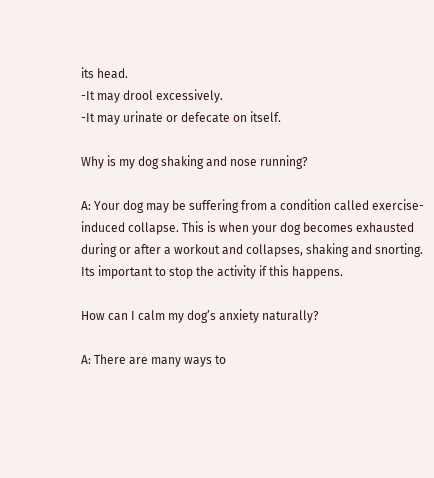its head.
-It may drool excessively.
-It may urinate or defecate on itself.

Why is my dog shaking and nose running?

A: Your dog may be suffering from a condition called exercise-induced collapse. This is when your dog becomes exhausted during or after a workout and collapses, shaking and snorting. Its important to stop the activity if this happens.

How can I calm my dog’s anxiety naturally?

A: There are many ways to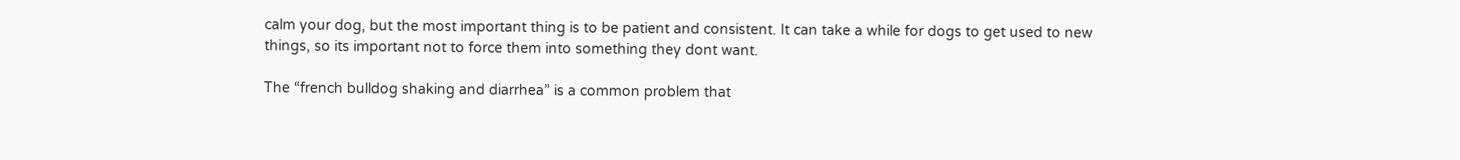calm your dog, but the most important thing is to be patient and consistent. It can take a while for dogs to get used to new things, so its important not to force them into something they dont want.

The “french bulldog shaking and diarrhea” is a common problem that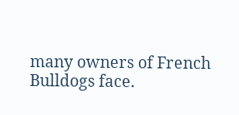many owners of French Bulldogs face.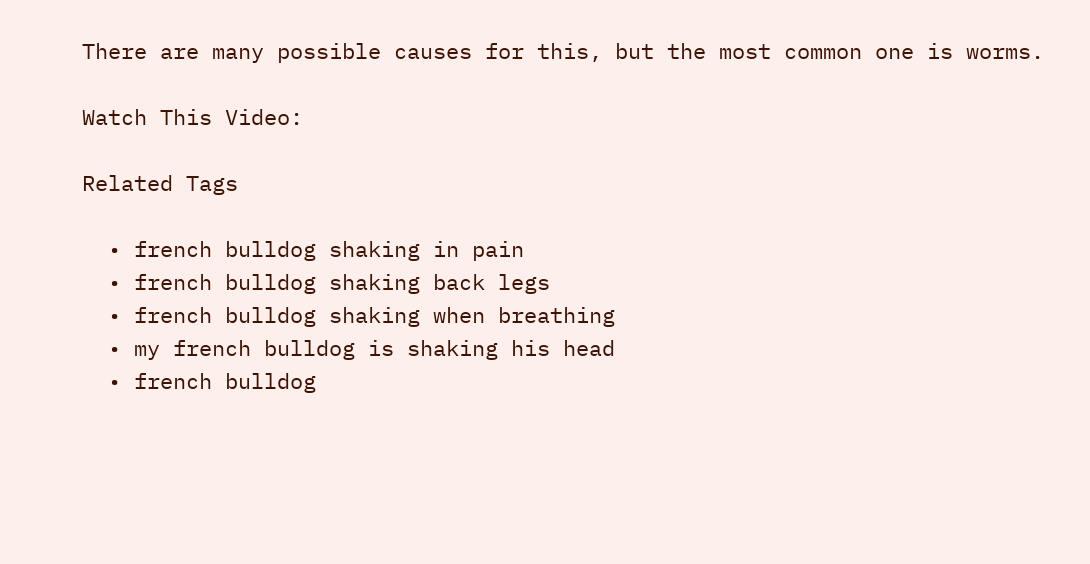There are many possible causes for this, but the most common one is worms.

Watch This Video:

Related Tags

  • french bulldog shaking in pain
  • french bulldog shaking back legs
  • french bulldog shaking when breathing
  • my french bulldog is shaking his head
  • french bulldog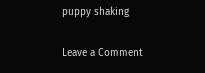puppy shaking

Leave a Comment